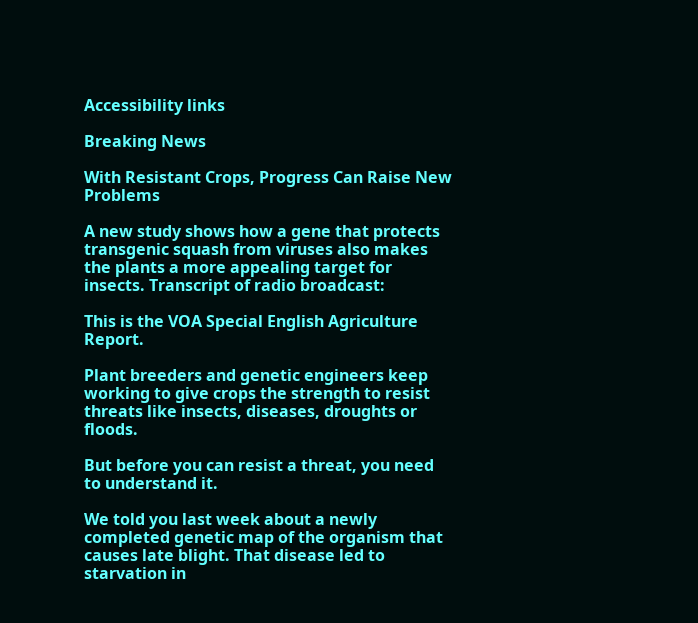Accessibility links

Breaking News

With Resistant Crops, Progress Can Raise New Problems

A new study shows how a gene that protects transgenic squash from viruses also makes the plants a more appealing target for insects. Transcript of radio broadcast:

This is the VOA Special English Agriculture Report.

Plant breeders and genetic engineers keep working to give crops the strength to resist threats like insects, diseases, droughts or floods.

But before you can resist a threat, you need to understand it.

We told you last week about a newly completed genetic map of the organism that causes late blight. That disease led to starvation in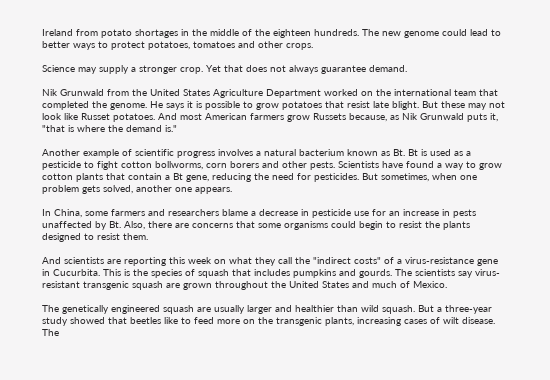Ireland from potato shortages in the middle of the eighteen hundreds. The new genome could lead to better ways to protect potatoes, tomatoes and other crops.

Science may supply a stronger crop. Yet that does not always guarantee demand.

Nik Grunwald from the United States Agriculture Department worked on the international team that completed the genome. He says it is possible to grow potatoes that resist late blight. But these may not look like Russet potatoes. And most American farmers grow Russets because, as Nik Grunwald puts it, "that is where the demand is."

Another example of scientific progress involves a natural bacterium known as Bt. Bt is used as a pesticide to fight cotton bollworms, corn borers and other pests. Scientists have found a way to grow cotton plants that contain a Bt gene, reducing the need for pesticides. But sometimes, when one problem gets solved, another one appears.

In China, some farmers and researchers blame a decrease in pesticide use for an increase in pests unaffected by Bt. Also, there are concerns that some organisms could begin to resist the plants designed to resist them.

And scientists are reporting this week on what they call the "indirect costs" of a virus-resistance gene in Cucurbita. This is the species of squash that includes pumpkins and gourds. The scientists say virus-resistant transgenic squash are grown throughout the United States and much of Mexico.

The genetically engineered squash are usually larger and healthier than wild squash. But a three-year study showed that beetles like to feed more on the transgenic plants, increasing cases of wilt disease. The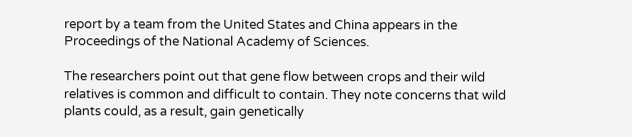report by a team from the United States and China appears in the Proceedings of the National Academy of Sciences.

The researchers point out that gene flow between crops and their wild relatives is common and difficult to contain. They note concerns that wild plants could, as a result, gain genetically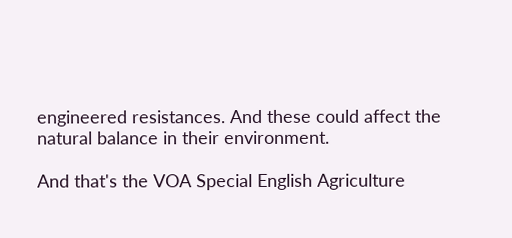engineered resistances. And these could affect the natural balance in their environment.

And that's the VOA Special English Agriculture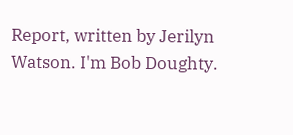Report, written by Jerilyn Watson. I'm Bob Doughty.